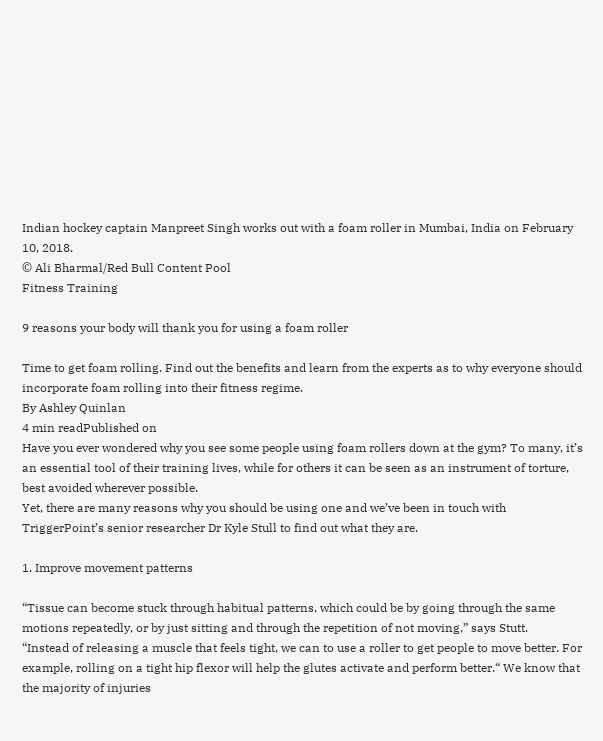Indian hockey captain Manpreet Singh works out with a foam roller in Mumbai, India on February 10, 2018.
© Ali Bharmal/Red Bull Content Pool
Fitness Training

9 reasons your body will thank you for using a foam roller

Time to get foam rolling. Find out the benefits and learn from the experts as to why everyone should incorporate foam rolling into their fitness regime.
By Ashley Quinlan
4 min readPublished on
Have you ever wondered why you see some people using foam rollers down at the gym? To many, it’s an essential tool of their training lives, while for others it can be seen as an instrument of torture, best avoided wherever possible.
Yet, there are many reasons why you should be using one and we’ve been in touch with TriggerPoint’s senior researcher Dr Kyle Stull to find out what they are.

1. Improve movement patterns

“Tissue can become stuck through habitual patterns, which could be by going through the same motions repeatedly, or by just sitting and through the repetition of not moving,” says Stutt.
“Instead of releasing a muscle that feels tight, we can to use a roller to get people to move better. For example, rolling on a tight hip flexor will help the glutes activate and perform better.“ We know that the majority of injuries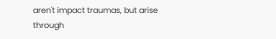aren't impact traumas, but arise through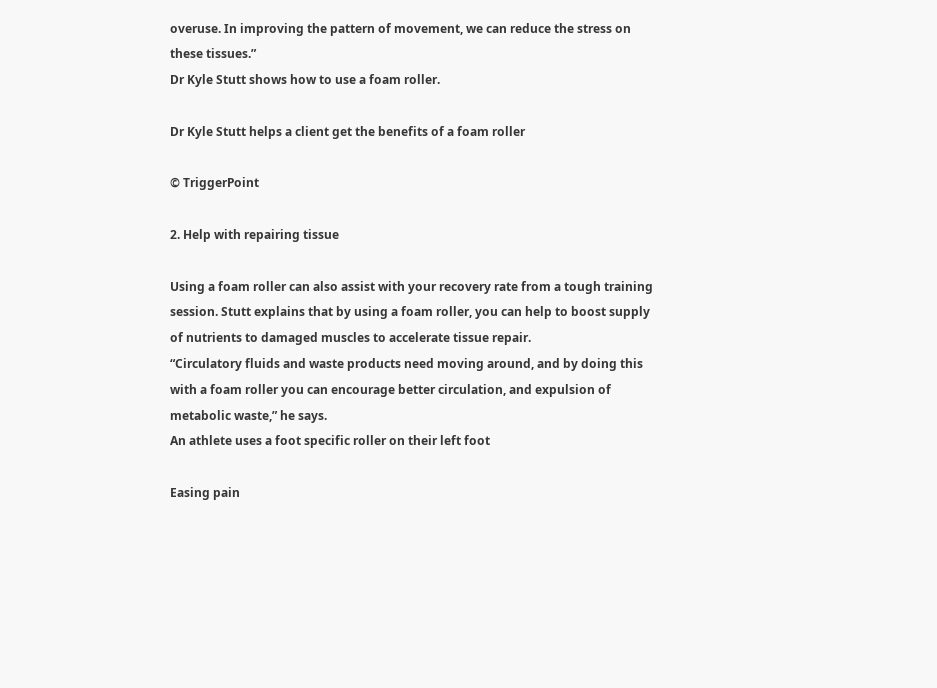overuse. In improving the pattern of movement, we can reduce the stress on these tissues.”
Dr Kyle Stutt shows how to use a foam roller.

Dr Kyle Stutt helps a client get the benefits of a foam roller

© TriggerPoint

2. Help with repairing tissue

Using a foam roller can also assist with your recovery rate from a tough training session. Stutt explains that by using a foam roller, you can help to boost supply of nutrients to damaged muscles to accelerate tissue repair.
“Circulatory fluids and waste products need moving around, and by doing this with a foam roller you can encourage better circulation, and expulsion of metabolic waste,” he says.
An athlete uses a foot specific roller on their left foot

Easing pain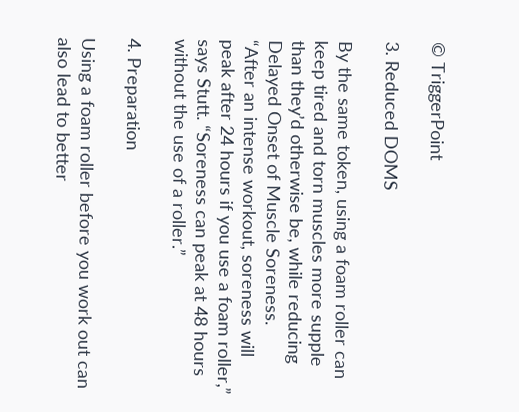© TriggerPoint

3. Reduced DOMS

By the same token, using a foam roller can keep tired and torn muscles more supple than they’d otherwise be, while reducing Delayed Onset of Muscle Soreness.
“After an intense workout, soreness will peak after 24 hours if you use a foam roller,” says Stutt. “Soreness can peak at 48 hours without the use of a roller.”

4. Preparation

Using a foam roller before you work out can also lead to better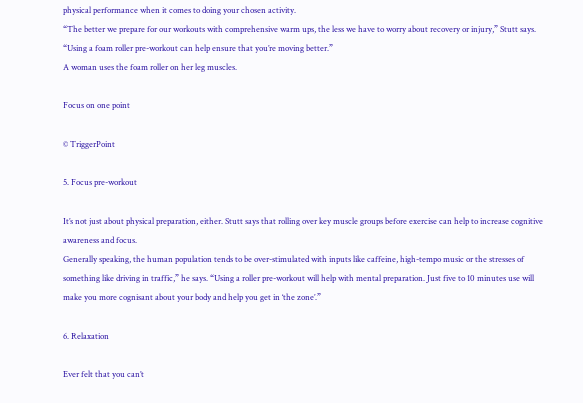physical performance when it comes to doing your chosen activity.
“The better we prepare for our workouts with comprehensive warm ups, the less we have to worry about recovery or injury,” Stutt says. “Using a foam roller pre-workout can help ensure that you’re moving better.”
A woman uses the foam roller on her leg muscles.

Focus on one point

© TriggerPoint

5. Focus pre-workout

It’s not just about physical preparation, either. Stutt says that rolling over key muscle groups before exercise can help to increase cognitive awareness and focus.
Generally speaking, the human population tends to be over-stimulated with inputs like caffeine, high-tempo music or the stresses of something like driving in traffic,” he says. “Using a roller pre-workout will help with mental preparation. Just five to 10 minutes use will make you more cognisant about your body and help you get in ‘the zone’.”

6. Relaxation

Ever felt that you can’t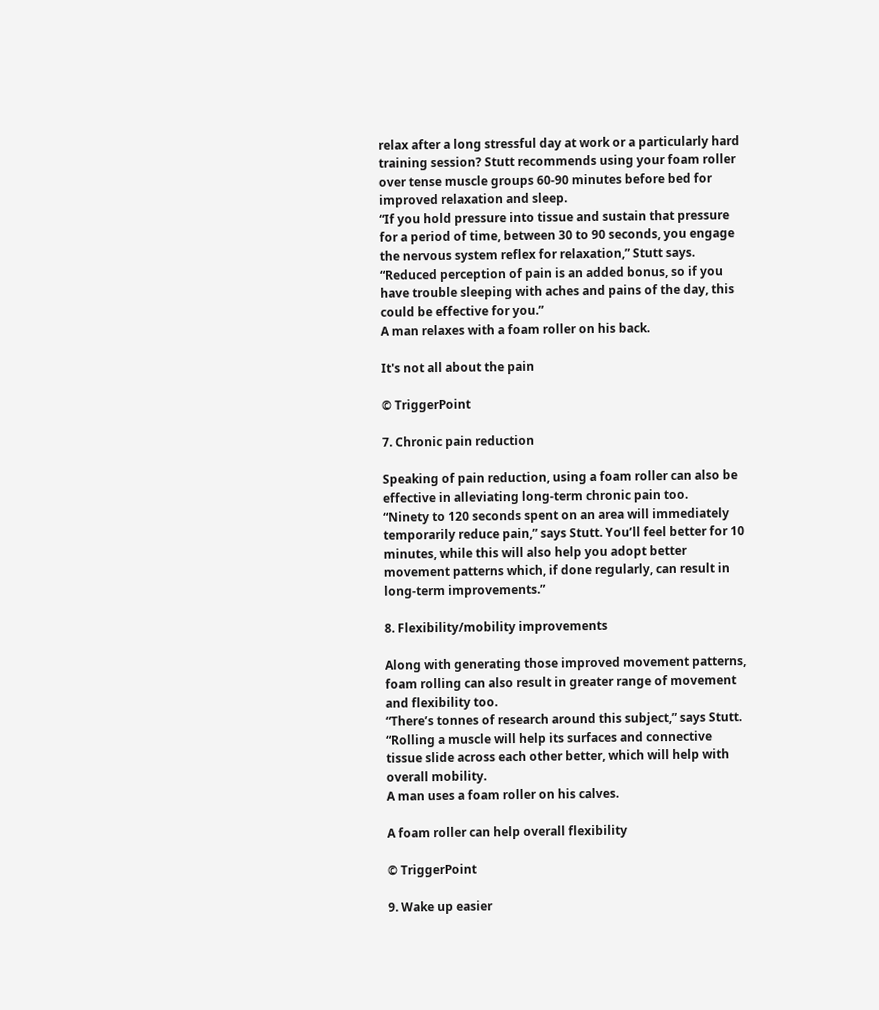relax after a long stressful day at work or a particularly hard training session? Stutt recommends using your foam roller over tense muscle groups 60-90 minutes before bed for improved relaxation and sleep.
“If you hold pressure into tissue and sustain that pressure for a period of time, between 30 to 90 seconds, you engage the nervous system reflex for relaxation,” Stutt says. “Reduced perception of pain is an added bonus, so if you have trouble sleeping with aches and pains of the day, this could be effective for you.”
A man relaxes with a foam roller on his back.

It's not all about the pain

© TriggerPoint

7. Chronic pain reduction

Speaking of pain reduction, using a foam roller can also be effective in alleviating long-term chronic pain too.
“Ninety to 120 seconds spent on an area will immediately temporarily reduce pain,” says Stutt. You’ll feel better for 10 minutes, while this will also help you adopt better movement patterns which, if done regularly, can result in long-term improvements.”

8. Flexibility/mobility improvements

Along with generating those improved movement patterns, foam rolling can also result in greater range of movement and flexibility too.
“There’s tonnes of research around this subject,” says Stutt. “Rolling a muscle will help its surfaces and connective tissue slide across each other better, which will help with overall mobility.
A man uses a foam roller on his calves.

A foam roller can help overall flexibility

© TriggerPoint

9. Wake up easier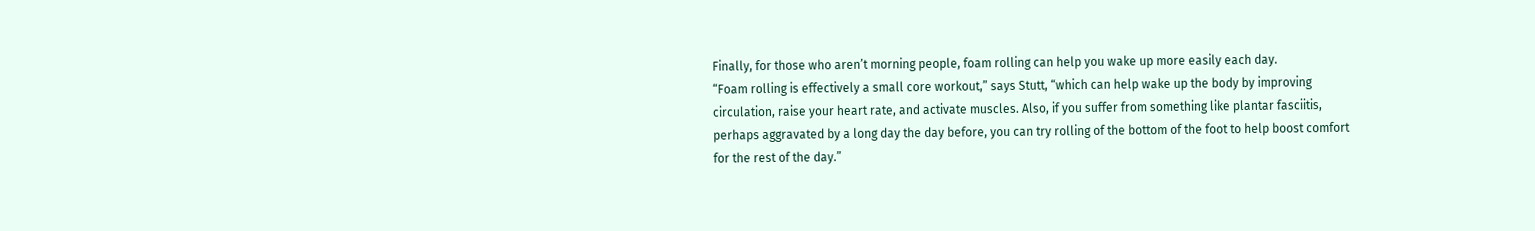Finally, for those who aren’t morning people, foam rolling can help you wake up more easily each day.
“Foam rolling is effectively a small core workout,” says Stutt, “which can help wake up the body by improving circulation, raise your heart rate, and activate muscles. Also, if you suffer from something like plantar fasciitis, perhaps aggravated by a long day the day before, you can try rolling of the bottom of the foot to help boost comfort for the rest of the day.”